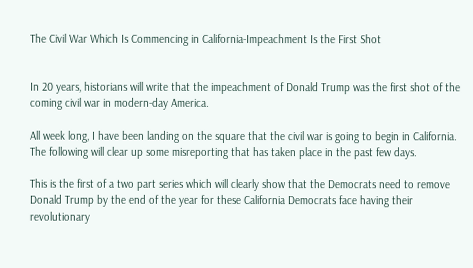The Civil War Which Is Commencing in California-Impeachment Is the First Shot


In 20 years, historians will write that the impeachment of Donald Trump was the first shot of the coming civil war in modern-day America.

All week long, I have been landing on the square that the civil war is going to begin in California. The following will clear up some misreporting that has taken place in the past few days.

This is the first of a two part series which will clearly show that the Democrats need to remove Donald Trump by the end of the year for these California Democrats face having their revolutionary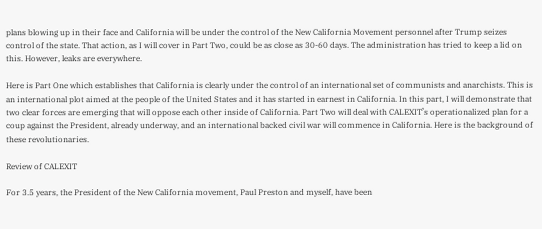plans blowing up in their face and California will be under the control of the New California Movement personnel after Trump seizes control of the state. That action, as I will cover in Part Two, could be as close as 30-60 days. The administration has tried to keep a lid on this. However, leaks are everywhere.

Here is Part One which establishes that California is clearly under the control of an international set of communists and anarchists. This is an international plot aimed at the people of the United States and it has started in earnest in California. In this part, I will demonstrate that two clear forces are emerging that will oppose each other inside of California. Part Two will deal with CALEXIT’s operationalized plan for a coup against the President, already underway, and an international backed civil war will commence in California. Here is the background of these revolutionaries.

Review of CALEXIT

For 3.5 years, the President of the New California movement, Paul Preston and myself, have been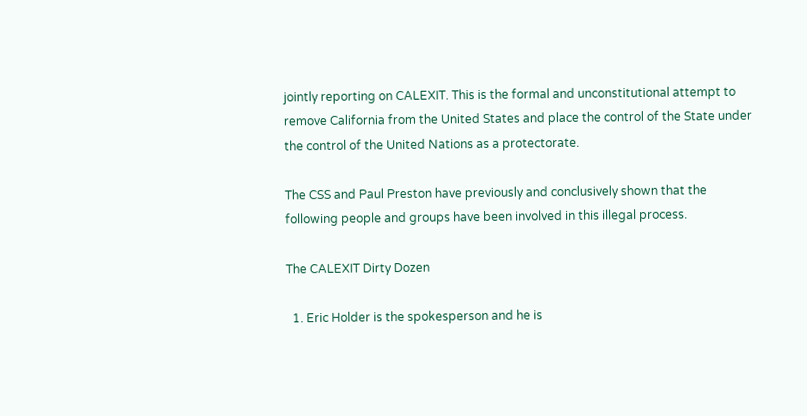jointly reporting on CALEXIT. This is the formal and unconstitutional attempt to remove California from the United States and place the control of the State under the control of the United Nations as a protectorate.

The CSS and Paul Preston have previously and conclusively shown that the following people and groups have been involved in this illegal process.

The CALEXIT Dirty Dozen

  1. Eric Holder is the spokesperson and he is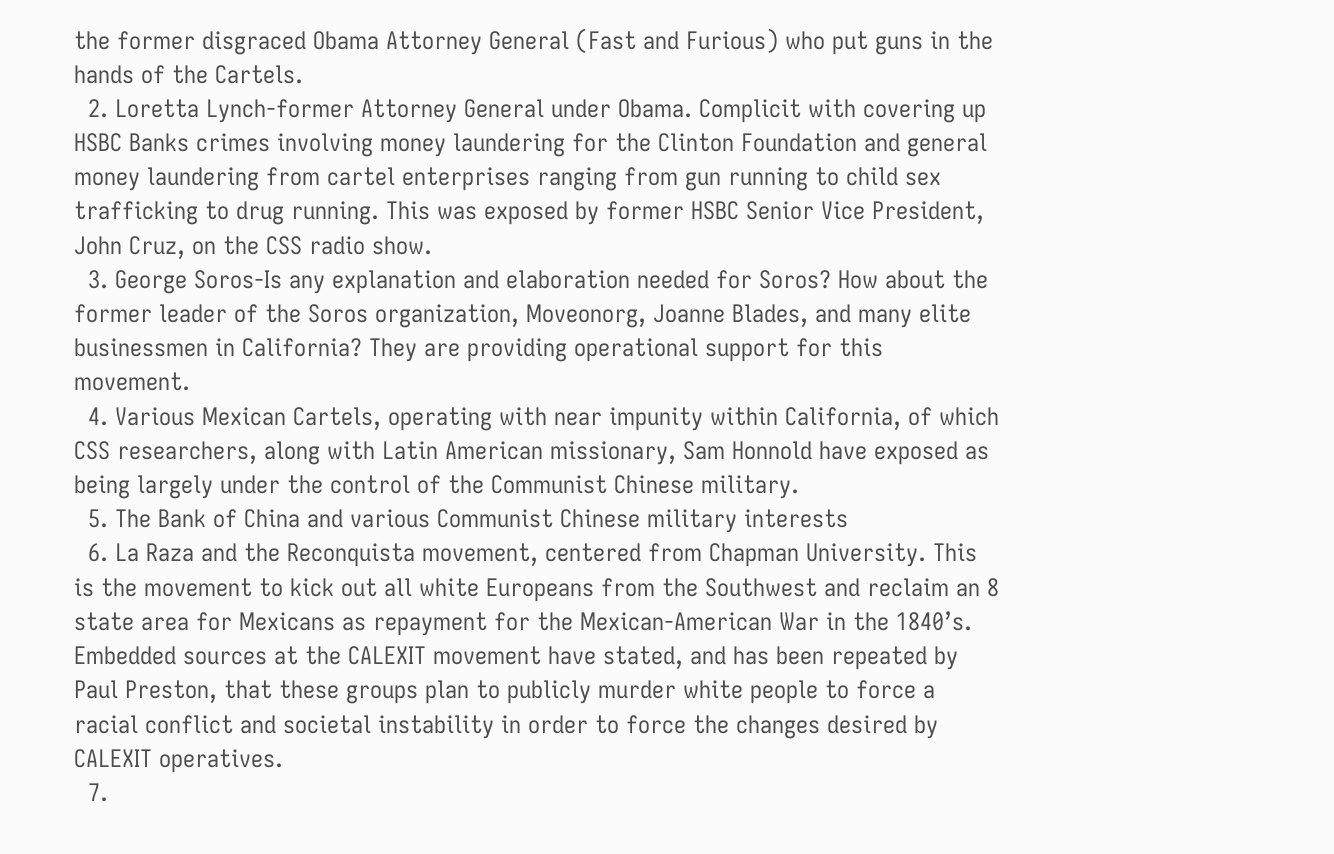the former disgraced Obama Attorney General (Fast and Furious) who put guns in the hands of the Cartels.
  2. Loretta Lynch-former Attorney General under Obama. Complicit with covering up HSBC Banks crimes involving money laundering for the Clinton Foundation and general money laundering from cartel enterprises ranging from gun running to child sex trafficking to drug running. This was exposed by former HSBC Senior Vice President, John Cruz, on the CSS radio show.
  3. George Soros-Is any explanation and elaboration needed for Soros? How about the former leader of the Soros organization, Moveonorg, Joanne Blades, and many elite businessmen in California? They are providing operational support for this movement.
  4. Various Mexican Cartels, operating with near impunity within California, of which CSS researchers, along with Latin American missionary, Sam Honnold have exposed as being largely under the control of the Communist Chinese military.
  5. The Bank of China and various Communist Chinese military interests
  6. La Raza and the Reconquista movement, centered from Chapman University. This is the movement to kick out all white Europeans from the Southwest and reclaim an 8 state area for Mexicans as repayment for the Mexican-American War in the 1840’s. Embedded sources at the CALEXIT movement have stated, and has been repeated by Paul Preston, that these groups plan to publicly murder white people to force a racial conflict and societal instability in order to force the changes desired by CALEXIT operatives.
  7.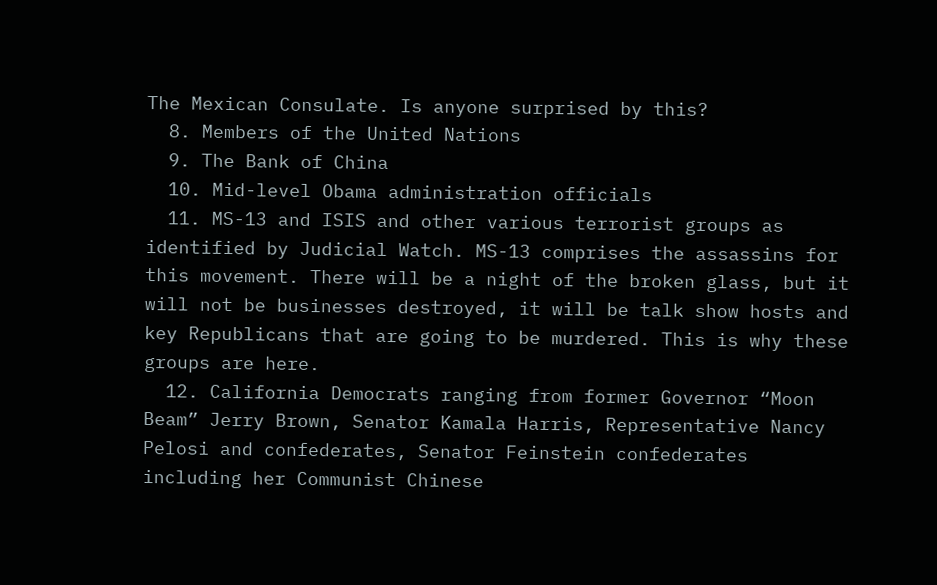The Mexican Consulate. Is anyone surprised by this?
  8. Members of the United Nations
  9. The Bank of China
  10. Mid-level Obama administration officials
  11. MS-13 and ISIS and other various terrorist groups as identified by Judicial Watch. MS-13 comprises the assassins for this movement. There will be a night of the broken glass, but it will not be businesses destroyed, it will be talk show hosts and key Republicans that are going to be murdered. This is why these groups are here.
  12. California Democrats ranging from former Governor “Moon Beam” Jerry Brown, Senator Kamala Harris, Representative Nancy Pelosi and confederates, Senator Feinstein confederates including her Communist Chinese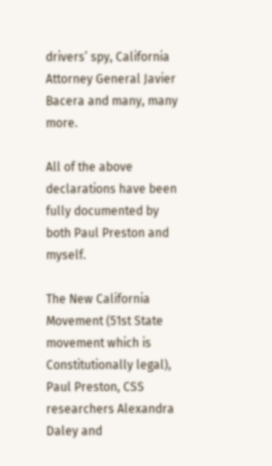drivers’ spy, California Attorney General Javier Bacera and many, many more.

All of the above declarations have been fully documented by both Paul Preston and myself.

The New California Movement (51st State movement which is Constitutionally legal), Paul Preston, CSS researchers Alexandra Daley and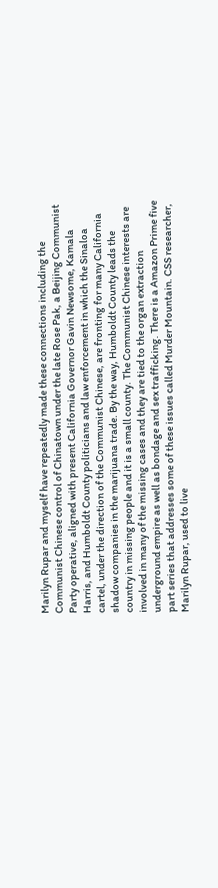Marilyn Rupar and myself have repeatedly made these connections including the Communist Chinese control of Chinatown under the late Rose Pak, a Beijing Communist Party operative, aligned with present California Governor Gavin Newsome, Kamala Harris, and Humboldt County politicians and law enforcement in which the Sinaloa cartel, under the direction of the Communist Chinese, are fronting for many California shadow companies in the marijuana trade. By the way, Humboldt County leads the country in missing people and it is a small county. The Communist Chinese interests are involved in many of the missing cases and they are tied to the organ extraction underground empire as well as bondage and sex trafficking. There is a Amazon Prime five part series that addresses some of these issues called Murder Mountain. CSS researcher, Marilyn Rupar, used to live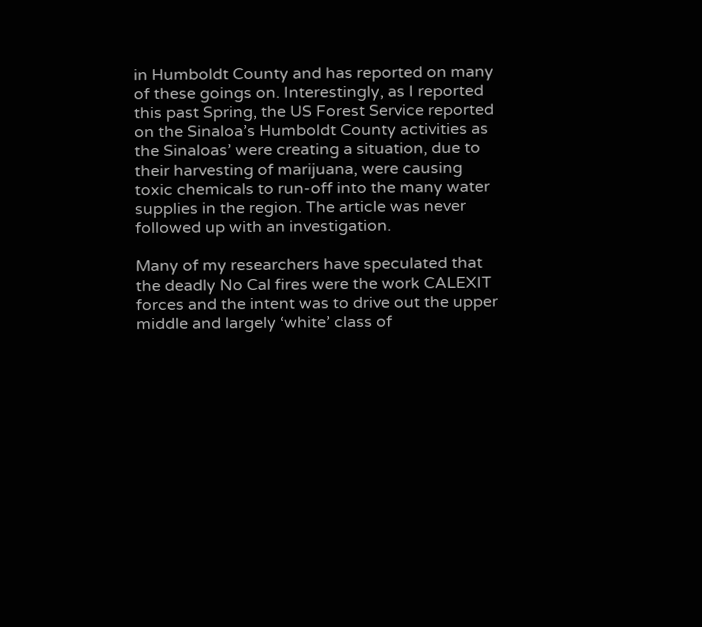in Humboldt County and has reported on many of these goings on. Interestingly, as I reported this past Spring, the US Forest Service reported on the Sinaloa’s Humboldt County activities as the Sinaloas’ were creating a situation, due to their harvesting of marijuana, were causing toxic chemicals to run-off into the many water supplies in the region. The article was never followed up with an investigation.

Many of my researchers have speculated that the deadly No Cal fires were the work CALEXIT forces and the intent was to drive out the upper middle and largely ‘white’ class of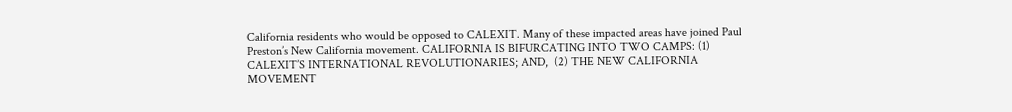California residents who would be opposed to CALEXIT. Many of these impacted areas have joined Paul Preston’s New California movement. CALIFORNIA IS BIFURCATING INTO TWO CAMPS: (1) CALEXIT’S INTERNATIONAL REVOLUTIONARIES; AND,  (2) THE NEW CALIFORNIA MOVEMENT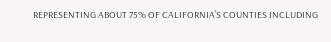REPRESENTING ABOUT 75% OF CALIFORNIA’S COUNTIES INCLUDING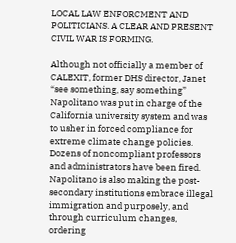LOCAL LAW ENFORCMENT AND POLITICIANS. A CLEAR AND PRESENT CIVIL WAR IS FORMING.

Although not officially a member of CALEXIT, former DHS director, Janet “see something, say something” Napolitano was put in charge of the California university system and was to usher in forced compliance for extreme climate change policies. Dozens of noncompliant professors and administrators have been fired. Napolitano is also making the post-secondary institutions embrace illegal immigration and purposely, and through curriculum changes, ordering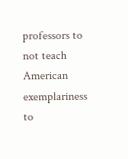professors to not teach American exemplariness to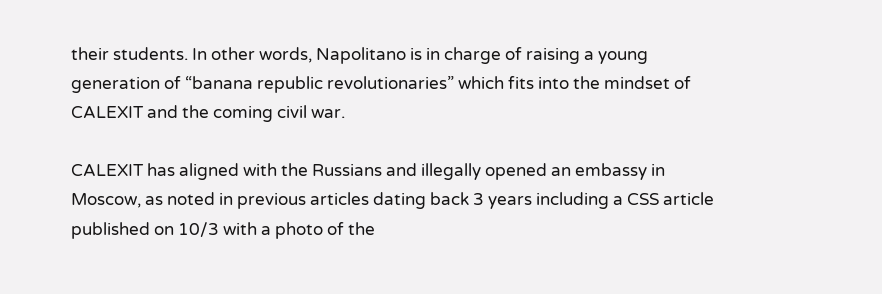their students. In other words, Napolitano is in charge of raising a young generation of “banana republic revolutionaries” which fits into the mindset of CALEXIT and the coming civil war.

CALEXIT has aligned with the Russians and illegally opened an embassy in Moscow, as noted in previous articles dating back 3 years including a CSS article published on 10/3 with a photo of the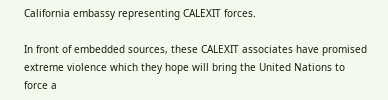California embassy representing CALEXIT forces.

In front of embedded sources, these CALEXIT associates have promised extreme violence which they hope will bring the United Nations to force a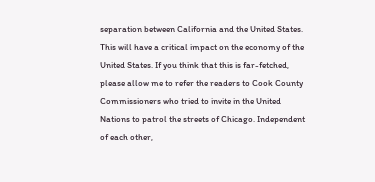separation between California and the United States. This will have a critical impact on the economy of the United States. If you think that this is far-fetched, please allow me to refer the readers to Cook County Commissioners who tried to invite in the United Nations to patrol the streets of Chicago. Independent of each other,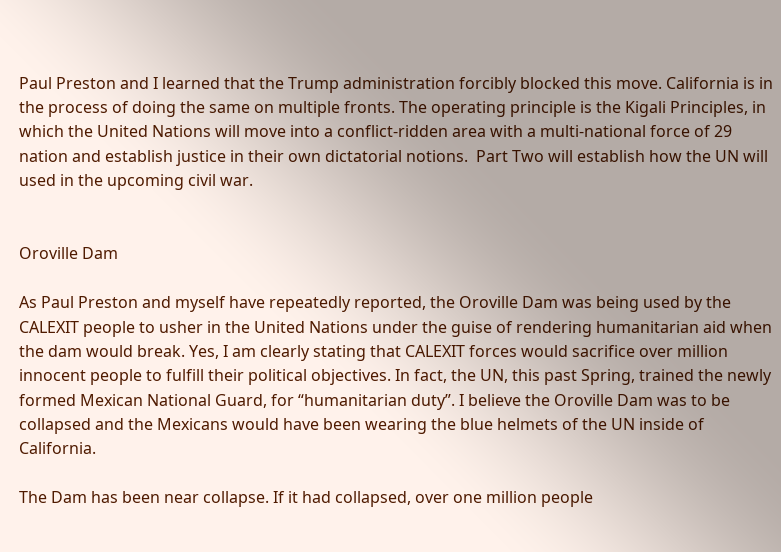Paul Preston and I learned that the Trump administration forcibly blocked this move. California is in the process of doing the same on multiple fronts. The operating principle is the Kigali Principles, in which the United Nations will move into a conflict-ridden area with a multi-national force of 29 nation and establish justice in their own dictatorial notions.  Part Two will establish how the UN will used in the upcoming civil war.


Oroville Dam

As Paul Preston and myself have repeatedly reported, the Oroville Dam was being used by the CALEXIT people to usher in the United Nations under the guise of rendering humanitarian aid when the dam would break. Yes, I am clearly stating that CALEXIT forces would sacrifice over million innocent people to fulfill their political objectives. In fact, the UN, this past Spring, trained the newly formed Mexican National Guard, for “humanitarian duty”. I believe the Oroville Dam was to be collapsed and the Mexicans would have been wearing the blue helmets of the UN inside of California.

The Dam has been near collapse. If it had collapsed, over one million people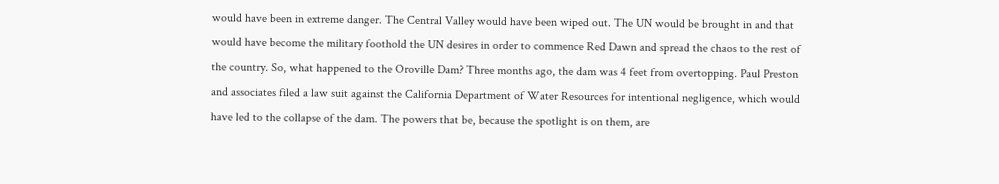would have been in extreme danger. The Central Valley would have been wiped out. The UN would be brought in and that would have become the military foothold the UN desires in order to commence Red Dawn and spread the chaos to the rest of the country. So, what happened to the Oroville Dam? Three months ago, the dam was 4 feet from overtopping. Paul Preston and associates filed a law suit against the California Department of Water Resources for intentional negligence, which would have led to the collapse of the dam. The powers that be, because the spotlight is on them, are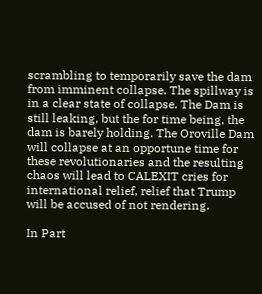scrambling to temporarily save the dam from imminent collapse. The spillway is in a clear state of collapse. The Dam is still leaking, but the for time being, the dam is barely holding. The Oroville Dam will collapse at an opportune time for these revolutionaries and the resulting chaos will lead to CALEXIT cries for international relief, relief that Trump will be accused of not rendering.

In Part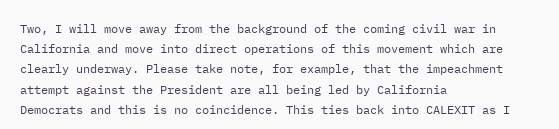Two, I will move away from the background of the coming civil war in California and move into direct operations of this movement which are clearly underway. Please take note, for example, that the impeachment attempt against the President are all being led by California Democrats and this is no coincidence. This ties back into CALEXIT as I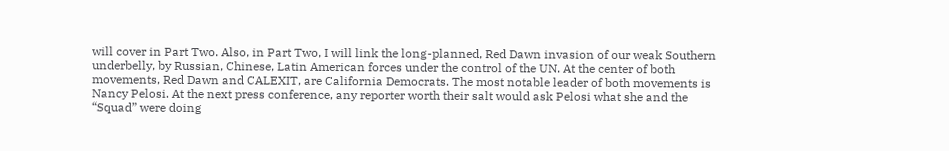will cover in Part Two. Also, in Part Two, I will link the long-planned, Red Dawn invasion of our weak Southern underbelly, by Russian, Chinese, Latin American forces under the control of the UN. At the center of both movements, Red Dawn and CALEXIT, are California Democrats. The most notable leader of both movements is Nancy Pelosi. At the next press conference, any reporter worth their salt would ask Pelosi what she and the “Squad” were doing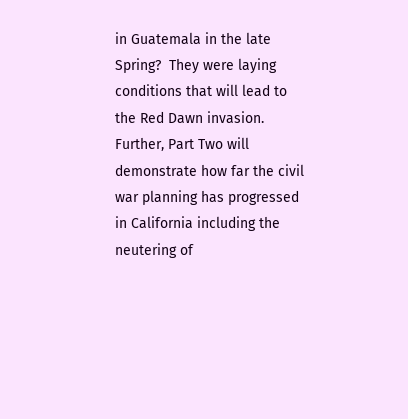in Guatemala in the late Spring?  They were laying conditions that will lead to the Red Dawn invasion. Further, Part Two will demonstrate how far the civil war planning has progressed in California including the neutering of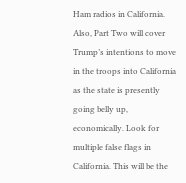Ham radios in California. Also, Part Two will cover Trump’s intentions to move in the troops into California as the state is presently going belly up, economically. Look for multiple false flags in California. This will be the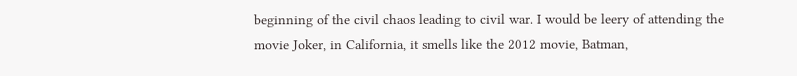beginning of the civil chaos leading to civil war. I would be leery of attending the movie Joker, in California, it smells like the 2012 movie, Batman,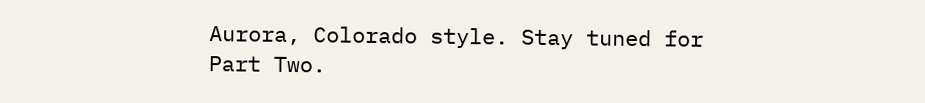Aurora, Colorado style. Stay tuned for Part Two.